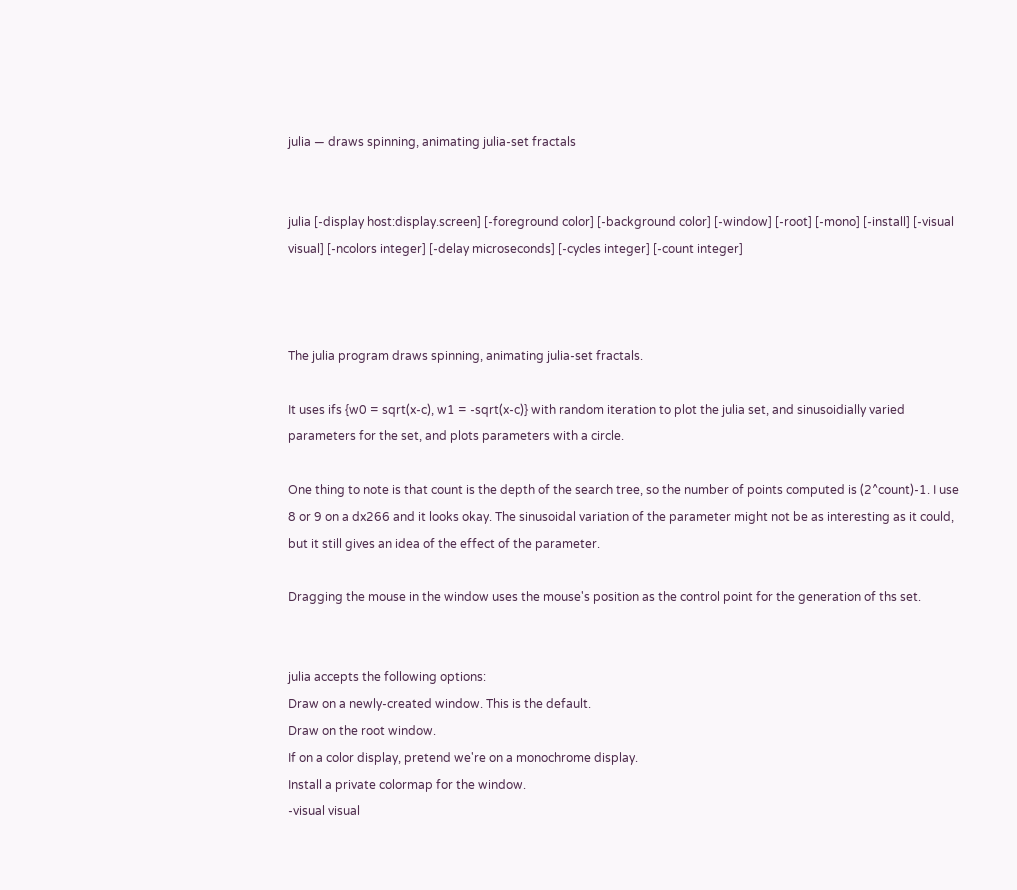julia — draws spinning, animating julia-set fractals


julia [-display host:display.screen] [-foreground color] [-background color] [-window] [-root] [-mono] [-install] [-visual visual] [-ncolors integer] [-delay microseconds] [-cycles integer] [-count integer]



The julia program draws spinning, animating julia-set fractals.

It uses ifs {w0 = sqrt(x-c), w1 = -sqrt(x-c)} with random iteration to plot the julia set, and sinusoidially varied parameters for the set, and plots parameters with a circle.

One thing to note is that count is the depth of the search tree, so the number of points computed is (2^count)-1. I use 8 or 9 on a dx266 and it looks okay. The sinusoidal variation of the parameter might not be as interesting as it could, but it still gives an idea of the effect of the parameter.

Dragging the mouse in the window uses the mouse's position as the control point for the generation of ths set.


julia accepts the following options:
Draw on a newly-created window. This is the default.
Draw on the root window.
If on a color display, pretend we're on a monochrome display.
Install a private colormap for the window.
-visual visual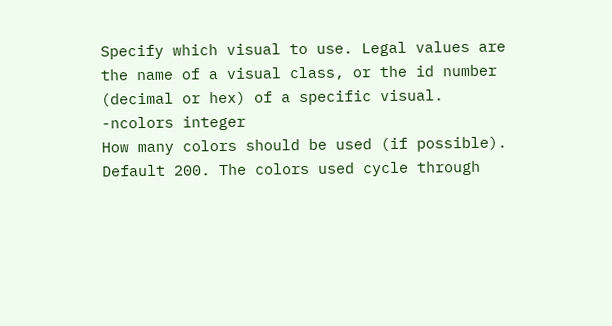Specify which visual to use. Legal values are the name of a visual class, or the id number (decimal or hex) of a specific visual.
-ncolors integer
How many colors should be used (if possible). Default 200. The colors used cycle through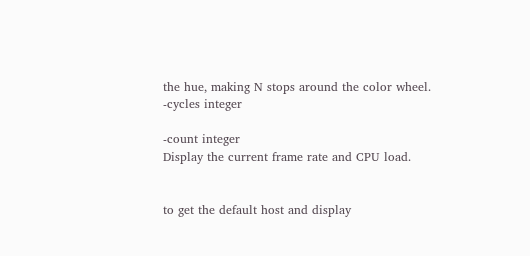the hue, making N stops around the color wheel.
-cycles integer

-count integer
Display the current frame rate and CPU load.


to get the default host and display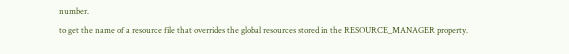number.
to get the name of a resource file that overrides the global resources stored in the RESOURCE_MANAGER property.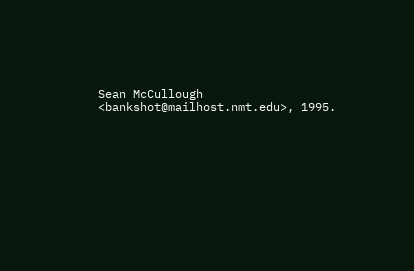Sean McCullough <bankshot@mailhost.nmt.edu>, 1995.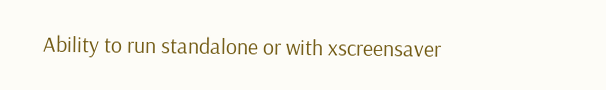Ability to run standalone or with xscreensaver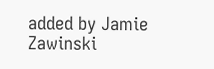added by Jamie Zawinski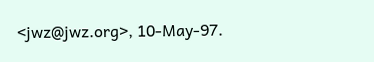<jwz@jwz.org>, 10-May-97.